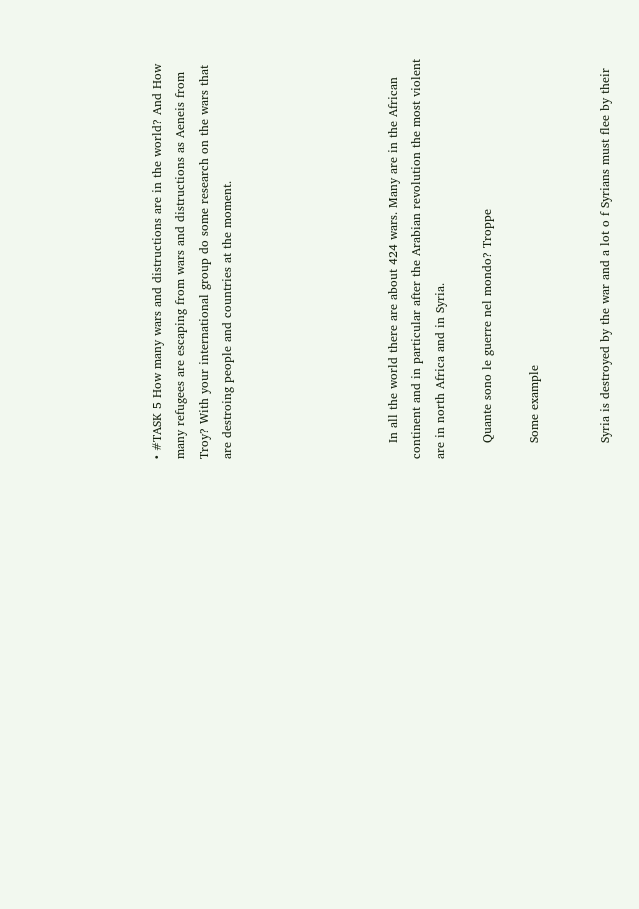• #TASK 5 How many wars and distructions are in the world? And How many refugees are escaping from wars and distructions as Aeneis from Troy? With your international group do some research on the wars that are destroing people and countries at the moment.






    In all the world there are about 424 wars. Many are in the African continent and in particular after the Arabian revolution the most violent are in north Africa and in Syria.

    Quante sono le guerre nel mondo? Troppe

    Some example


    Syria is destroyed by the war and a lot o f Syrians must flee by their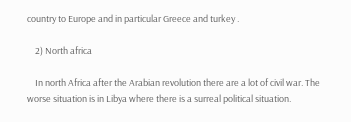country to Europe and in particular Greece and turkey .

    2) North africa

    In north Africa after the Arabian revolution there are a lot of civil war. The worse situation is in Libya where there is a surreal political situation.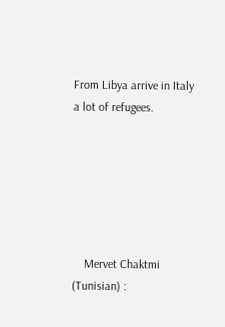From Libya arrive in Italy a lot of refugees.






    Mervet Chaktmi (Tunisian) :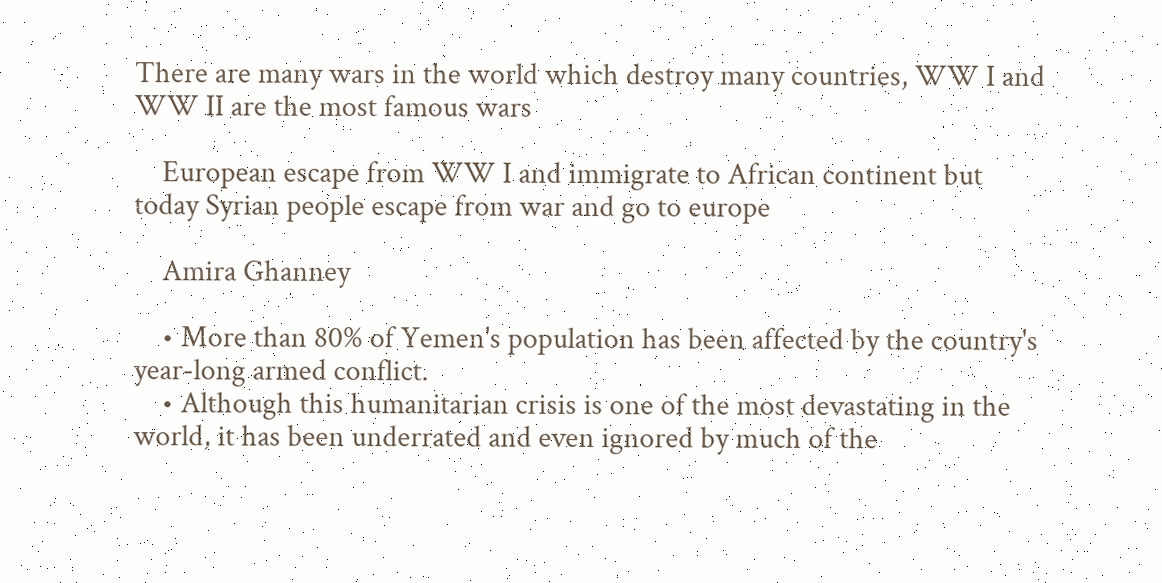There are many wars in the world which destroy many countries, WW I and  WW II are the most famous wars

    European escape from WW I and immigrate to African continent but today Syrian people escape from war and go to europe

    Amira Ghanney

    • More than 80% of Yemen's population has been affected by the country's year-long armed conflict.
    • Although this humanitarian crisis is one of the most devastating in the world, it has been underrated and even ignored by much of the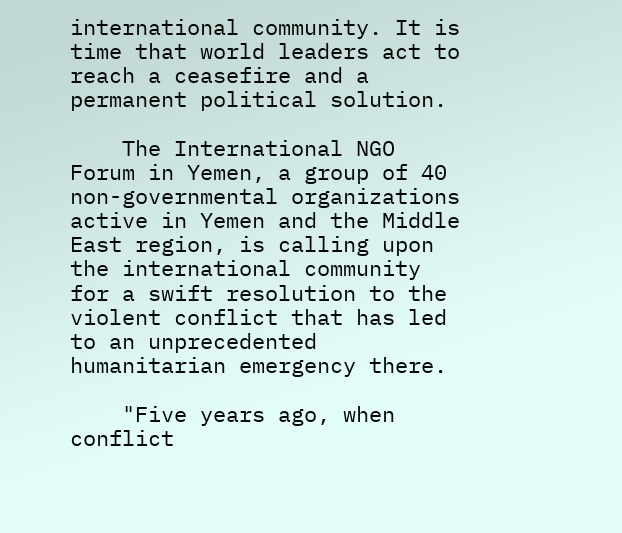international community. It is time that world leaders act to reach a ceasefire and a permanent political solution.

    The International NGO Forum in Yemen, a group of 40 non-governmental organizations active in Yemen and the Middle East region, is calling upon the international community for a swift resolution to the violent conflict that has led to an unprecedented humanitarian emergency there.

    "Five years ago, when conflict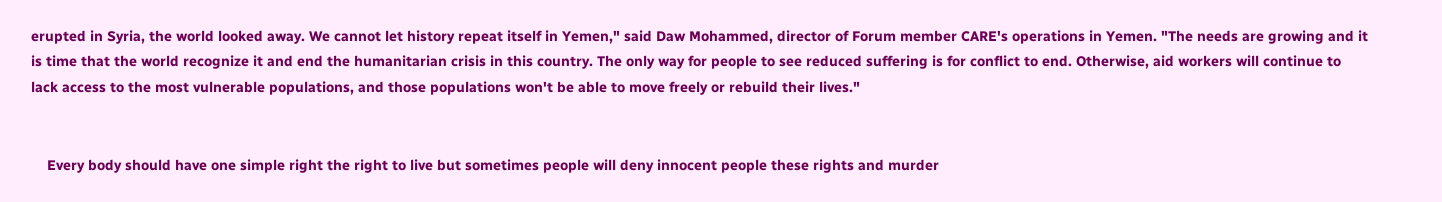erupted in Syria, the world looked away. We cannot let history repeat itself in Yemen," said Daw Mohammed, director of Forum member CARE's operations in Yemen. "The needs are growing and it is time that the world recognize it and end the humanitarian crisis in this country. The only way for people to see reduced suffering is for conflict to end. Otherwise, aid workers will continue to lack access to the most vulnerable populations, and those populations won't be able to move freely or rebuild their lives."


    Every body should have one simple right the right to live but sometimes people will deny innocent people these rights and murder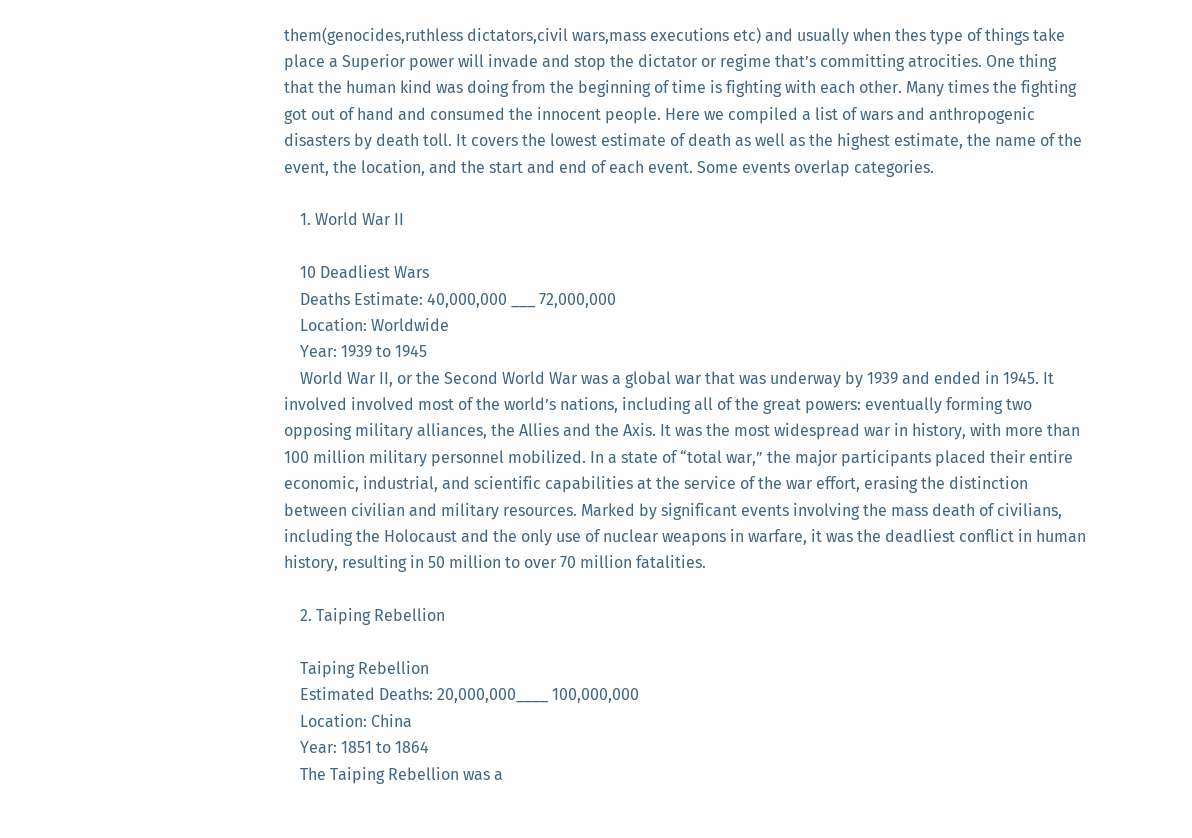them(genocides,ruthless dictators,civil wars,mass executions etc) and usually when thes type of things take place a Superior power will invade and stop the dictator or regime that’s committing atrocities. One thing that the human kind was doing from the beginning of time is fighting with each other. Many times the fighting got out of hand and consumed the innocent people. Here we compiled a list of wars and anthropogenic disasters by death toll. It covers the lowest estimate of death as well as the highest estimate, the name of the event, the location, and the start and end of each event. Some events overlap categories.

    1. World War II

    10 Deadliest Wars
    Deaths Estimate: 40,000,000 ___ 72,000,000
    Location: Worldwide
    Year: 1939 to 1945
    World War II, or the Second World War was a global war that was underway by 1939 and ended in 1945. It involved involved most of the world’s nations, including all of the great powers: eventually forming two opposing military alliances, the Allies and the Axis. It was the most widespread war in history, with more than 100 million military personnel mobilized. In a state of “total war,” the major participants placed their entire economic, industrial, and scientific capabilities at the service of the war effort, erasing the distinction between civilian and military resources. Marked by significant events involving the mass death of civilians, including the Holocaust and the only use of nuclear weapons in warfare, it was the deadliest conflict in human history, resulting in 50 million to over 70 million fatalities.

    2. Taiping Rebellion

    Taiping Rebellion
    Estimated Deaths: 20,000,000____ 100,000,000
    Location: China
    Year: 1851 to 1864
    The Taiping Rebellion was a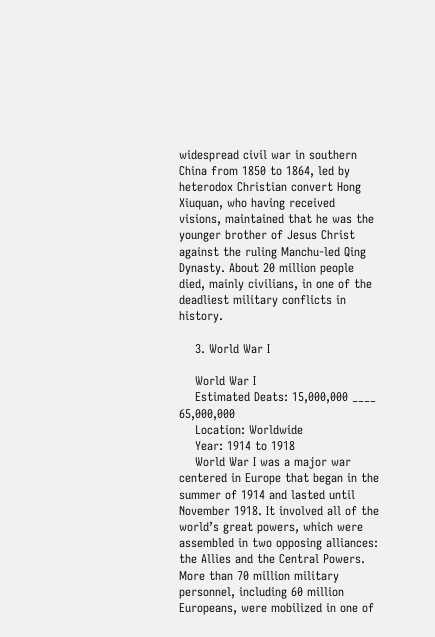widespread civil war in southern China from 1850 to 1864, led by heterodox Christian convert Hong Xiuquan, who having received visions, maintained that he was the younger brother of Jesus Christ against the ruling Manchu-led Qing Dynasty. About 20 million people died, mainly civilians, in one of the deadliest military conflicts in history.

    3. World War I

    World War I
    Estimated Deats: 15,000,000 ____ 65,000,000
    Location: Worldwide
    Year: 1914 to 1918
    World War I was a major war centered in Europe that began in the summer of 1914 and lasted until November 1918. It involved all of the world’s great powers, which were assembled in two opposing alliances: the Allies and the Central Powers. More than 70 million military personnel, including 60 million Europeans, were mobilized in one of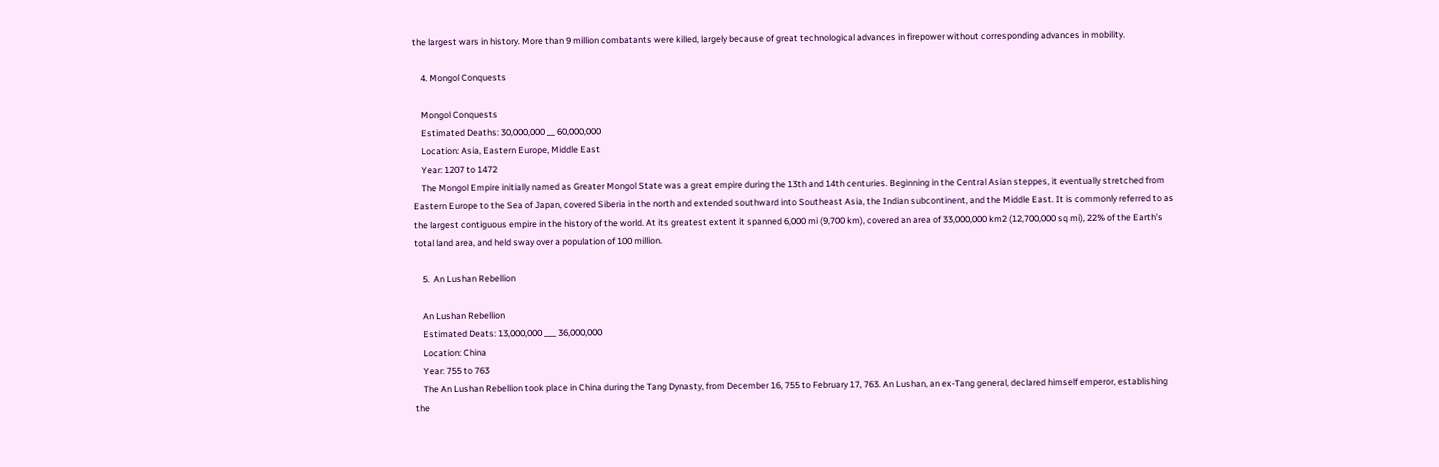the largest wars in history. More than 9 million combatants were killed, largely because of great technological advances in firepower without corresponding advances in mobility.

    4. Mongol Conquests

    Mongol Conquests
    Estimated Deaths: 30,000,000 __ 60,000,000
    Location: Asia, Eastern Europe, Middle East
    Year: 1207 to 1472
    The Mongol Empire initially named as Greater Mongol State was a great empire during the 13th and 14th centuries. Beginning in the Central Asian steppes, it eventually stretched from Eastern Europe to the Sea of Japan, covered Siberia in the north and extended southward into Southeast Asia, the Indian subcontinent, and the Middle East. It is commonly referred to as the largest contiguous empire in the history of the world. At its greatest extent it spanned 6,000 mi (9,700 km), covered an area of 33,000,000 km2 (12,700,000 sq mi), 22% of the Earth’s total land area, and held sway over a population of 100 million.

    5.  An Lushan Rebellion

    An Lushan Rebellion
    Estimated Deats: 13,000,000 ___ 36,000,000
    Location: China
    Year: 755 to 763
    The An Lushan Rebellion took place in China during the Tang Dynasty, from December 16, 755 to February 17, 763. An Lushan, an ex-Tang general, declared himself emperor, establishing the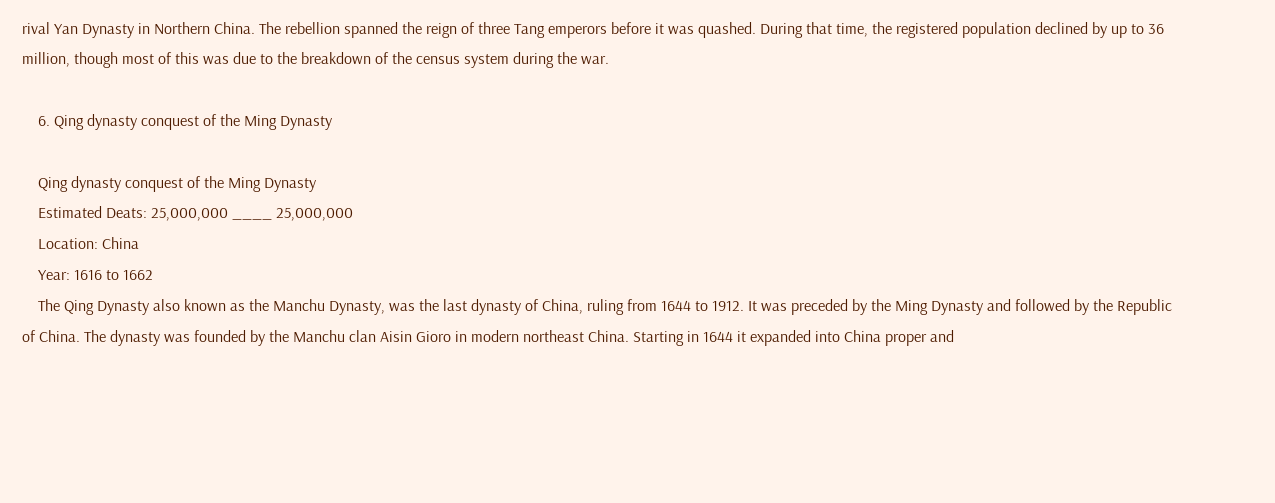rival Yan Dynasty in Northern China. The rebellion spanned the reign of three Tang emperors before it was quashed. During that time, the registered population declined by up to 36 million, though most of this was due to the breakdown of the census system during the war.

    6. Qing dynasty conquest of the Ming Dynasty

    Qing dynasty conquest of the Ming Dynasty
    Estimated Deats: 25,000,000 ____ 25,000,000
    Location: China
    Year: 1616 to 1662
    The Qing Dynasty also known as the Manchu Dynasty, was the last dynasty of China, ruling from 1644 to 1912. It was preceded by the Ming Dynasty and followed by the Republic of China. The dynasty was founded by the Manchu clan Aisin Gioro in modern northeast China. Starting in 1644 it expanded into China proper and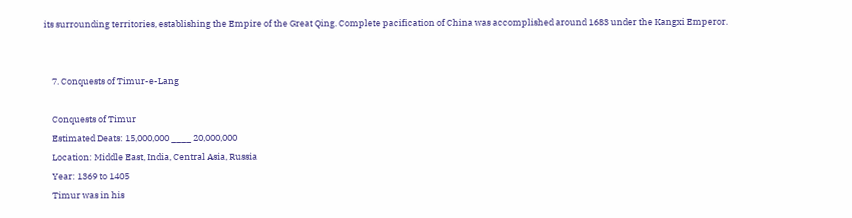its surrounding territories, establishing the Empire of the Great Qing. Complete pacification of China was accomplished around 1683 under the Kangxi Emperor.


    7. Conquests of Timur-e-Lang

    Conquests of Timur
    Estimated Deats: 15,000,000 ____ 20,000,000
    Location: Middle East, India, Central Asia, Russia
    Year: 1369 to 1405
    Timur was in his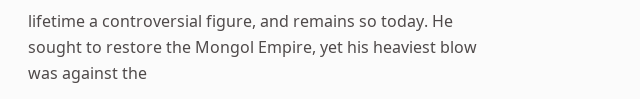lifetime a controversial figure, and remains so today. He sought to restore the Mongol Empire, yet his heaviest blow was against the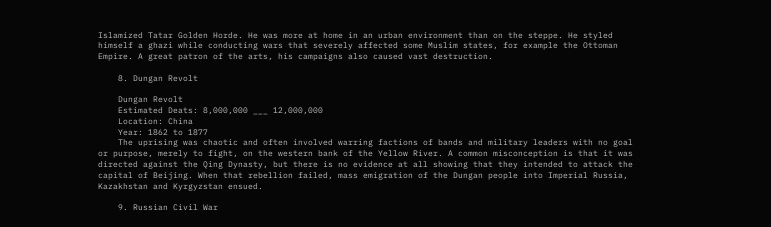Islamized Tatar Golden Horde. He was more at home in an urban environment than on the steppe. He styled himself a ghazi while conducting wars that severely affected some Muslim states, for example the Ottoman Empire. A great patron of the arts, his campaigns also caused vast destruction.

    8. Dungan Revolt

    Dungan Revolt
    Estimated Deats: 8,000,000 ___ 12,000,000
    Location: China
    Year: 1862 to 1877
    The uprising was chaotic and often involved warring factions of bands and military leaders with no goal or purpose, merely to fight, on the western bank of the Yellow River. A common misconception is that it was directed against the Qing Dynasty, but there is no evidence at all showing that they intended to attack the capital of Beijing. When that rebellion failed, mass emigration of the Dungan people into Imperial Russia, Kazakhstan and Kyrgyzstan ensued.

    9. Russian Civil War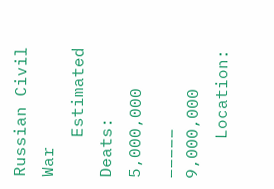Russian Civil War
    Estimated Deats: 5,000,000 _____ 9,000,000
    Location: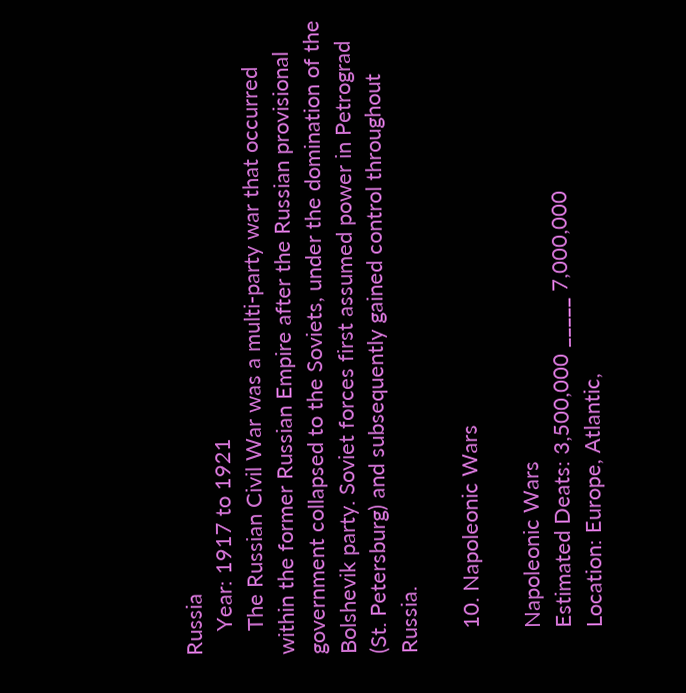Russia
    Year: 1917 to 1921
    The Russian Civil War was a multi-party war that occurred within the former Russian Empire after the Russian provisional government collapsed to the Soviets, under the domination of the Bolshevik party. Soviet forces first assumed power in Petrograd (St. Petersburg) and subsequently gained control throughout Russia.

    10. Napoleonic Wars

    Napoleonic Wars
    Estimated Deats: 3,500,000 _____ 7,000,000
    Location: Europe, Atlantic,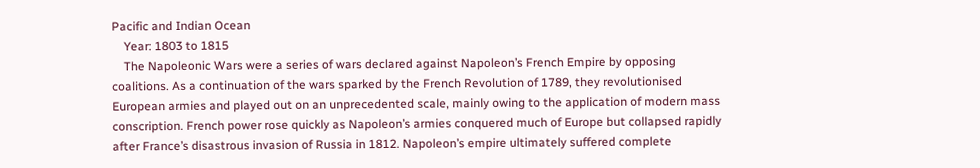Pacific and Indian Ocean
    Year: 1803 to 1815
    The Napoleonic Wars were a series of wars declared against Napoleon’s French Empire by opposing coalitions. As a continuation of the wars sparked by the French Revolution of 1789, they revolutionised European armies and played out on an unprecedented scale, mainly owing to the application of modern mass conscription. French power rose quickly as Napoleon’s armies conquered much of Europe but collapsed rapidly after France’s disastrous invasion of Russia in 1812. Napoleon’s empire ultimately suffered complete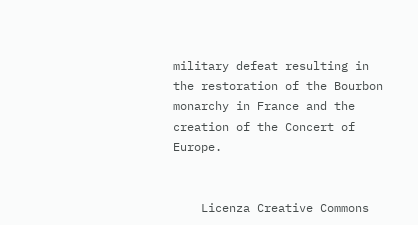military defeat resulting in the restoration of the Bourbon monarchy in France and the creation of the Concert of Europe.


    Licenza Creative Commons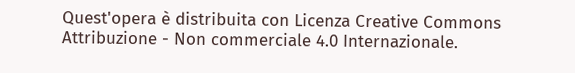Quest'opera è distribuita con Licenza Creative Commons Attribuzione - Non commerciale 4.0 Internazionale.